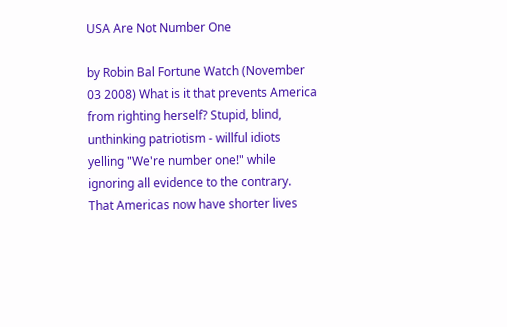USA Are Not Number One

by Robin Bal Fortune Watch (November 03 2008) What is it that prevents America from righting herself? Stupid, blind, unthinking patriotism - willful idiots yelling "We're number one!" while ignoring all evidence to the contrary. That Americas now have shorter lives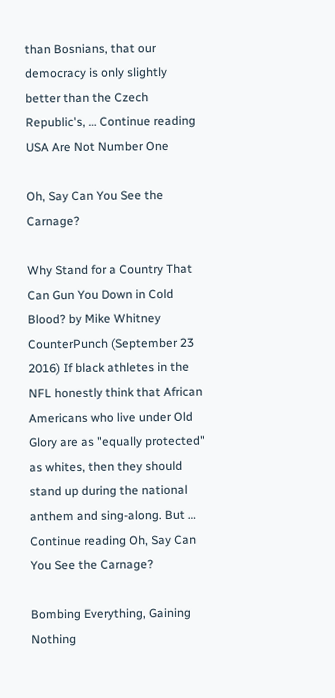than Bosnians, that our democracy is only slightly better than the Czech Republic's, … Continue reading USA Are Not Number One

Oh, Say Can You See the Carnage?

Why Stand for a Country That Can Gun You Down in Cold Blood? by Mike Whitney CounterPunch (September 23 2016) If black athletes in the NFL honestly think that African Americans who live under Old Glory are as "equally protected" as whites, then they should stand up during the national anthem and sing-along. But … Continue reading Oh, Say Can You See the Carnage?

Bombing Everything, Gaining Nothing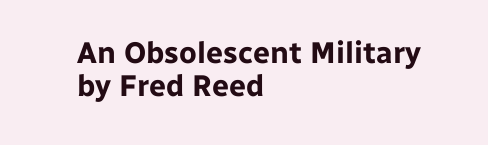An Obsolescent Military by Fred Reed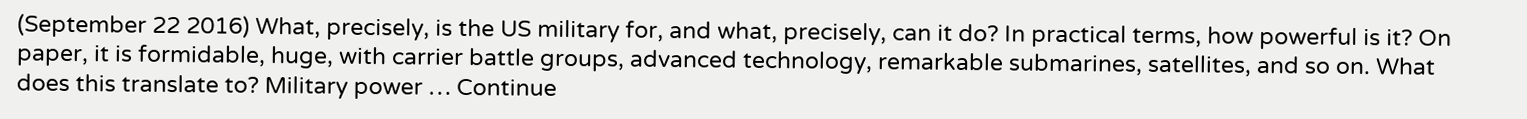(September 22 2016) What, precisely, is the US military for, and what, precisely, can it do? In practical terms, how powerful is it? On paper, it is formidable, huge, with carrier battle groups, advanced technology, remarkable submarines, satellites, and so on. What does this translate to? Military power … Continue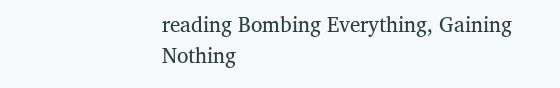reading Bombing Everything, Gaining Nothing